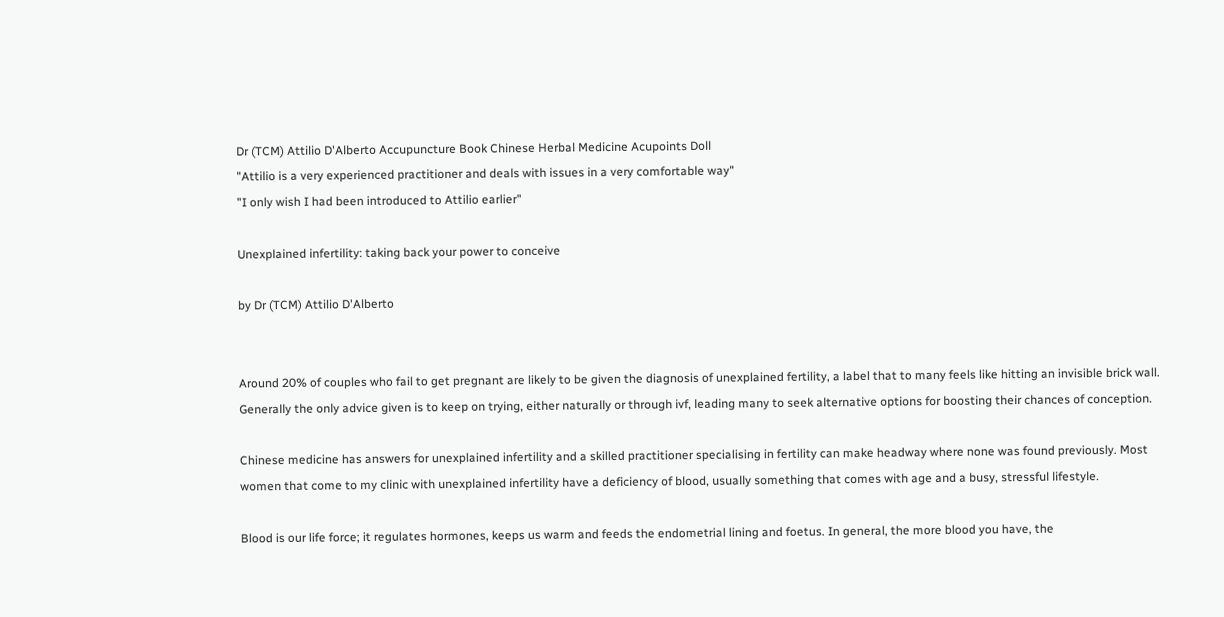Dr (TCM) Attilio D'Alberto Accupuncture Book Chinese Herbal Medicine Acupoints Doll
"Attilio is a very experienced practitioner and deals with issues in a very comfortable way"
"I only wish I had been introduced to Attilio earlier"

Unexplained infertility: taking back your power to conceive

by Dr (TCM) Attilio D'Alberto


Around 20% of couples who fail to get pregnant are likely to be given the diagnosis of unexplained fertility, a label that to many feels like hitting an invisible brick wall. Generally the only advice given is to keep on trying, either naturally or through ivf, leading many to seek alternative options for boosting their chances of conception.

Chinese medicine has answers for unexplained infertility and a skilled practitioner specialising in fertility can make headway where none was found previously. Most women that come to my clinic with unexplained infertility have a deficiency of blood, usually something that comes with age and a busy, stressful lifestyle.

Blood is our life force; it regulates hormones, keeps us warm and feeds the endometrial lining and foetus. In general, the more blood you have, the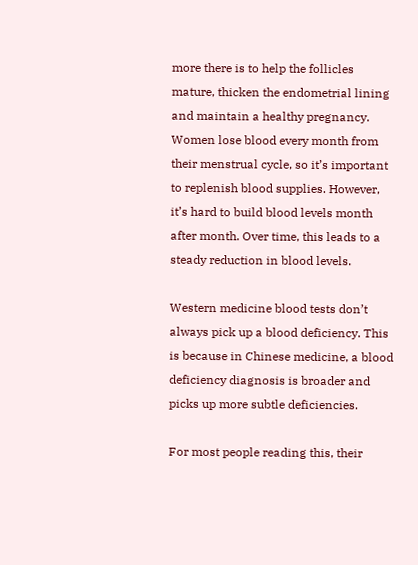more there is to help the follicles mature, thicken the endometrial lining and maintain a healthy pregnancy. Women lose blood every month from their menstrual cycle, so it’s important to replenish blood supplies. However, it’s hard to build blood levels month after month. Over time, this leads to a steady reduction in blood levels.

Western medicine blood tests don’t always pick up a blood deficiency. This is because in Chinese medicine, a blood deficiency diagnosis is broader and picks up more subtle deficiencies.

For most people reading this, their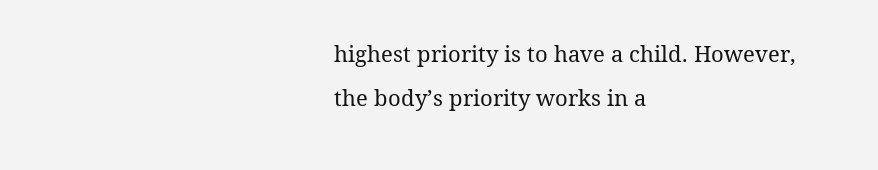highest priority is to have a child. However, the body’s priority works in a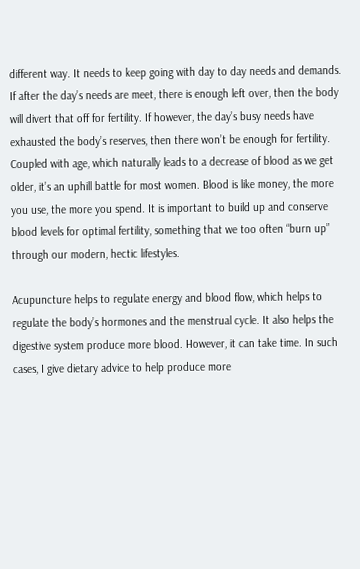different way. It needs to keep going with day to day needs and demands. If after the day’s needs are meet, there is enough left over, then the body will divert that off for fertility. If however, the day’s busy needs have exhausted the body’s reserves, then there won’t be enough for fertility. Coupled with age, which naturally leads to a decrease of blood as we get older, it’s an uphill battle for most women. Blood is like money, the more you use, the more you spend. It is important to build up and conserve blood levels for optimal fertility, something that we too often “burn up” through our modern, hectic lifestyles.

Acupuncture helps to regulate energy and blood flow, which helps to regulate the body’s hormones and the menstrual cycle. It also helps the digestive system produce more blood. However, it can take time. In such cases, I give dietary advice to help produce more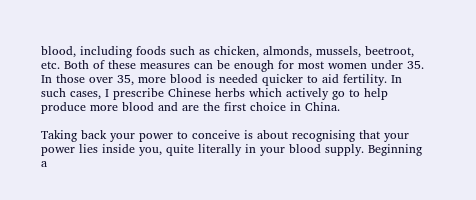blood, including foods such as chicken, almonds, mussels, beetroot, etc. Both of these measures can be enough for most women under 35. In those over 35, more blood is needed quicker to aid fertility. In such cases, I prescribe Chinese herbs which actively go to help produce more blood and are the first choice in China.

Taking back your power to conceive is about recognising that your power lies inside you, quite literally in your blood supply. Beginning a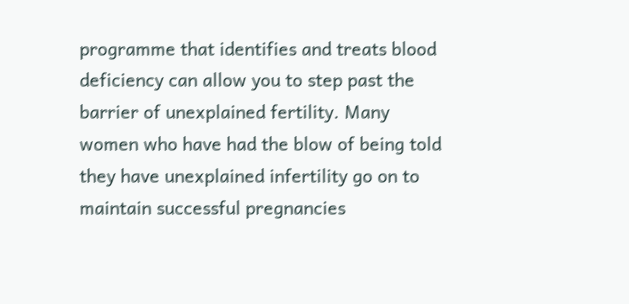programme that identifies and treats blood deficiency can allow you to step past the barrier of unexplained fertility. Many women who have had the blow of being told they have unexplained infertility go on to maintain successful pregnancies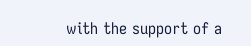with the support of a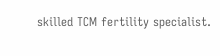skilled TCM fertility specialist.